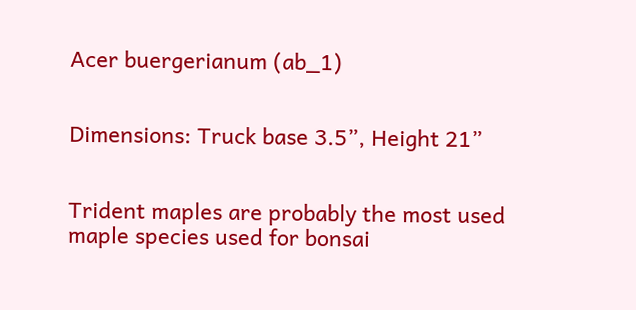Acer buergerianum (ab_1)


Dimensions: Truck base 3.5”, Height 21”


Trident maples are probably the most used maple species used for bonsai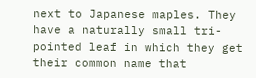next to Japanese maples. They have a naturally small tri-pointed leaf in which they get their common name that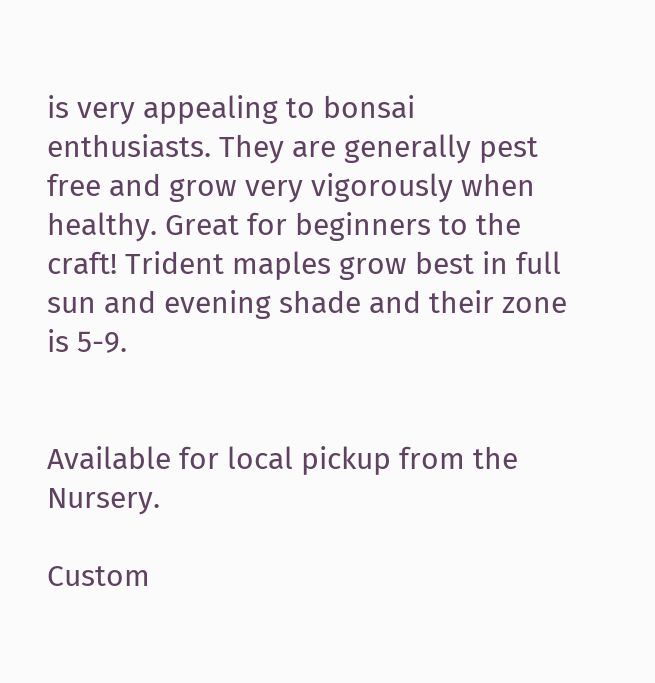is very appealing to bonsai enthusiasts. They are generally pest free and grow very vigorously when healthy. Great for beginners to the craft! Trident maples grow best in full sun and evening shade and their zone is 5-9.


Available for local pickup from the Nursery.

Custom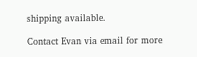shipping available.

Contact Evan via email for more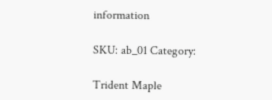information

SKU: ab_01 Category:

Trident Maple